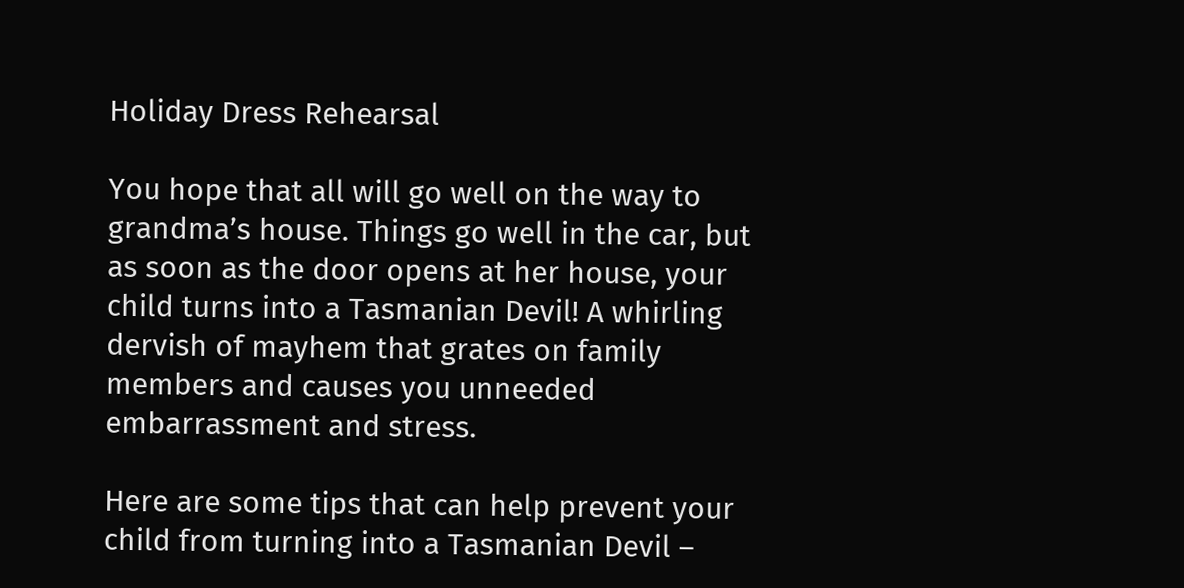Holiday Dress Rehearsal

You hope that all will go well on the way to grandma’s house. Things go well in the car, but as soon as the door opens at her house, your child turns into a Tasmanian Devil! A whirling dervish of mayhem that grates on family members and causes you unneeded embarrassment and stress.

Here are some tips that can help prevent your child from turning into a Tasmanian Devil –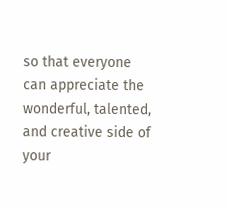so that everyone can appreciate the wonderful, talented, and creative side of your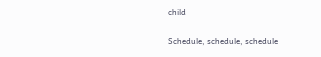child

Schedule, schedule, schedule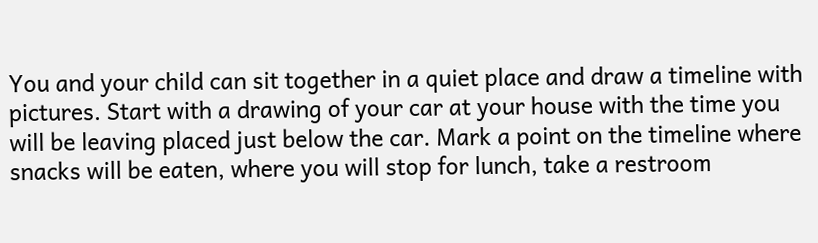You and your child can sit together in a quiet place and draw a timeline with pictures. Start with a drawing of your car at your house with the time you will be leaving placed just below the car. Mark a point on the timeline where snacks will be eaten, where you will stop for lunch, take a restroom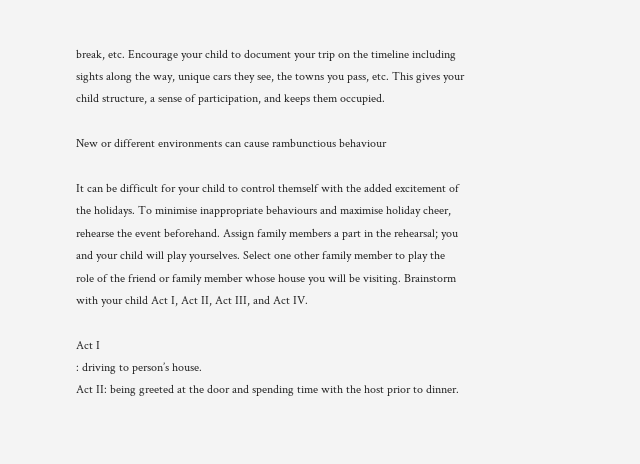break, etc. Encourage your child to document your trip on the timeline including sights along the way, unique cars they see, the towns you pass, etc. This gives your child structure, a sense of participation, and keeps them occupied.

New or different environments can cause rambunctious behaviour

It can be difficult for your child to control themself with the added excitement of the holidays. To minimise inappropriate behaviours and maximise holiday cheer, rehearse the event beforehand. Assign family members a part in the rehearsal; you and your child will play yourselves. Select one other family member to play the role of the friend or family member whose house you will be visiting. Brainstorm with your child Act I, Act II, Act III, and Act IV.

Act I
: driving to person’s house.
Act II: being greeted at the door and spending time with the host prior to dinner.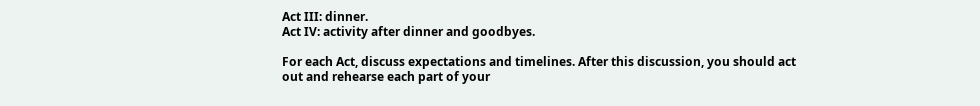Act III: dinner.
Act IV: activity after dinner and goodbyes.

For each Act, discuss expectations and timelines. After this discussion, you should act out and rehearse each part of your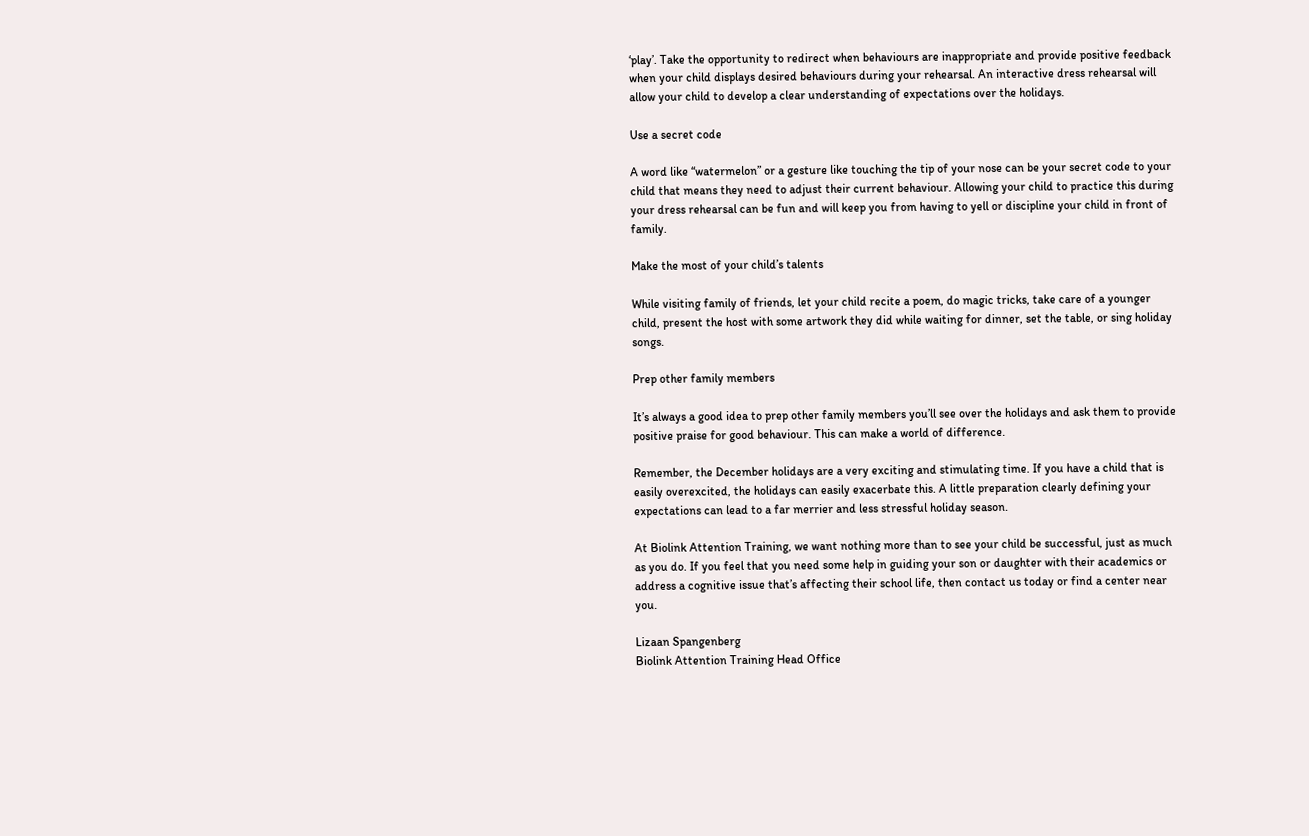‘play’. Take the opportunity to redirect when behaviours are inappropriate and provide positive feedback when your child displays desired behaviours during your rehearsal. An interactive dress rehearsal will allow your child to develop a clear understanding of expectations over the holidays.

Use a secret code

A word like “watermelon” or a gesture like touching the tip of your nose can be your secret code to your child that means they need to adjust their current behaviour. Allowing your child to practice this during your dress rehearsal can be fun and will keep you from having to yell or discipline your child in front of family.

Make the most of your child’s talents

While visiting family of friends, let your child recite a poem, do magic tricks, take care of a younger child, present the host with some artwork they did while waiting for dinner, set the table, or sing holiday songs.

Prep other family members

It’s always a good idea to prep other family members you’ll see over the holidays and ask them to provide positive praise for good behaviour. This can make a world of difference.

Remember, the December holidays are a very exciting and stimulating time. If you have a child that is easily overexcited, the holidays can easily exacerbate this. A little preparation clearly defining your expectations can lead to a far merrier and less stressful holiday season.

At Biolink Attention Training, we want nothing more than to see your child be successful, just as much as you do. If you feel that you need some help in guiding your son or daughter with their academics or address a cognitive issue that’s affecting their school life, then contact us today or find a center near you.

Lizaan Spangenberg
Biolink Attention Training Head Office